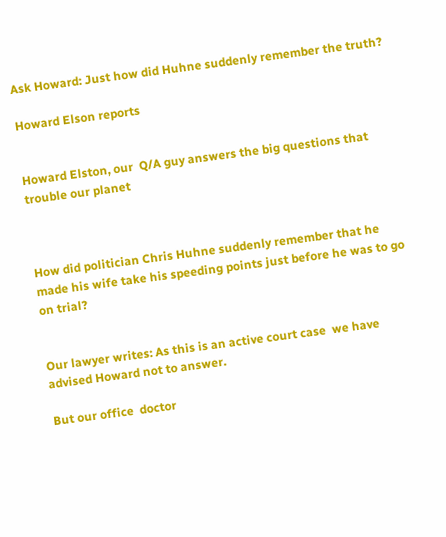Ask Howard: Just how did Huhne suddenly remember the truth?

Howard Elson reports


Howard Elston, our  Q/A guy answers the big questions that trouble our planet



How did politician Chris Huhne suddenly remember that he made his wife take his speeding points just before he was to go on trial?


Our lawyer writes: As this is an active court case  we have advised Howard not to answer.

But our office  doctor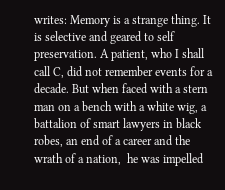writes: Memory is a strange thing. It is selective and geared to self preservation. A patient, who I shall call C, did not remember events for a decade. But when faced with a stern man on a bench with a white wig, a battalion of smart lawyers in black robes, an end of a career and the wrath of a nation,  he was impelled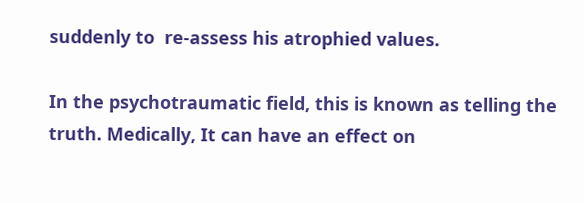suddenly to  re-assess his atrophied values.

In the psychotraumatic field, this is known as telling the truth. Medically, It can have an effect on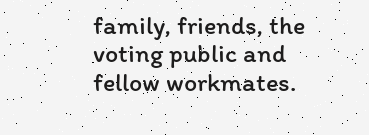family, friends, the voting public and fellow workmates.